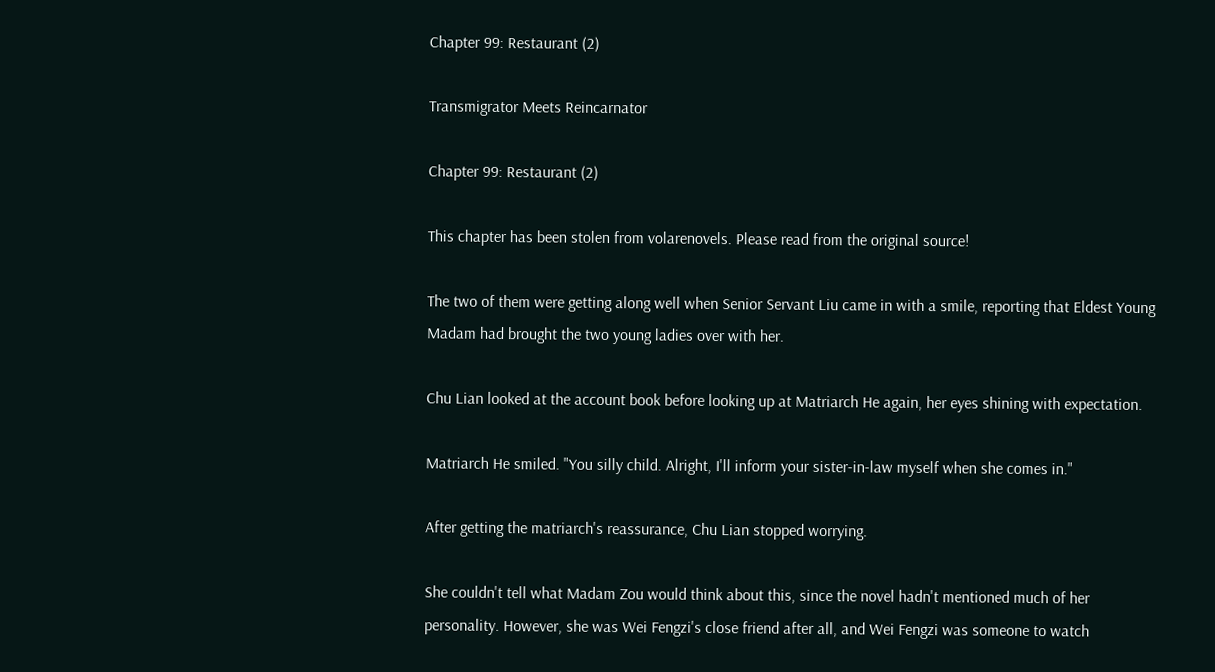Chapter 99: Restaurant (2)

Transmigrator Meets Reincarnator

Chapter 99: Restaurant (2)

This chapter has been stolen from volarenovels. Please read from the original source!

The two of them were getting along well when Senior Servant Liu came in with a smile, reporting that Eldest Young Madam had brought the two young ladies over with her.

Chu Lian looked at the account book before looking up at Matriarch He again, her eyes shining with expectation.

Matriarch He smiled. "You silly child. Alright, I'll inform your sister-in-law myself when she comes in."

After getting the matriarch's reassurance, Chu Lian stopped worrying.

She couldn't tell what Madam Zou would think about this, since the novel hadn't mentioned much of her personality. However, she was Wei Fengzi's close friend after all, and Wei Fengzi was someone to watch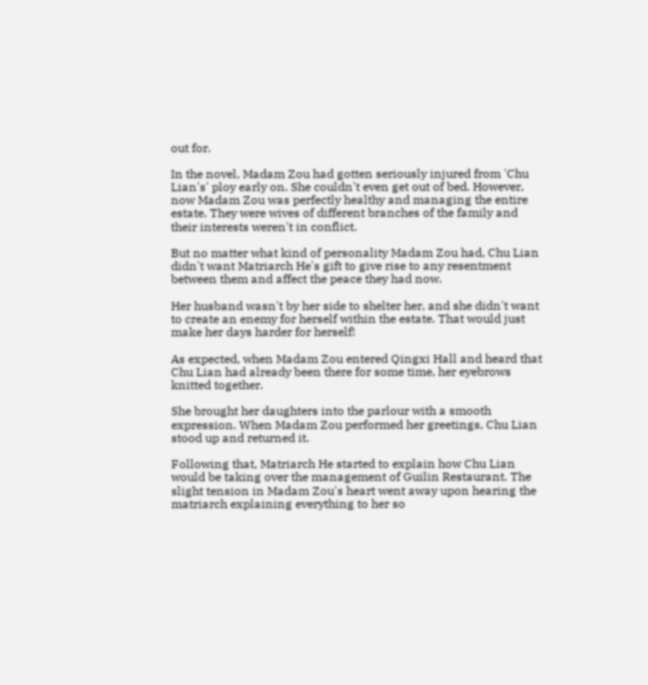out for.

In the novel, Madam Zou had gotten seriously injured from 'Chu Lian's' ploy early on. She couldn't even get out of bed. However, now Madam Zou was perfectly healthy and managing the entire estate. They were wives of different branches of the family and their interests weren't in conflict.

But no matter what kind of personality Madam Zou had, Chu Lian didn't want Matriarch He's gift to give rise to any resentment between them and affect the peace they had now.

Her husband wasn't by her side to shelter her, and she didn't want to create an enemy for herself within the estate. That would just make her days harder for herself!

As expected, when Madam Zou entered Qingxi Hall and heard that Chu Lian had already been there for some time, her eyebrows knitted together.

She brought her daughters into the parlour with a smooth expression. When Madam Zou performed her greetings, Chu Lian stood up and returned it.

Following that, Matriarch He started to explain how Chu Lian would be taking over the management of Guilin Restaurant. The slight tension in Madam Zou's heart went away upon hearing the matriarch explaining everything to her so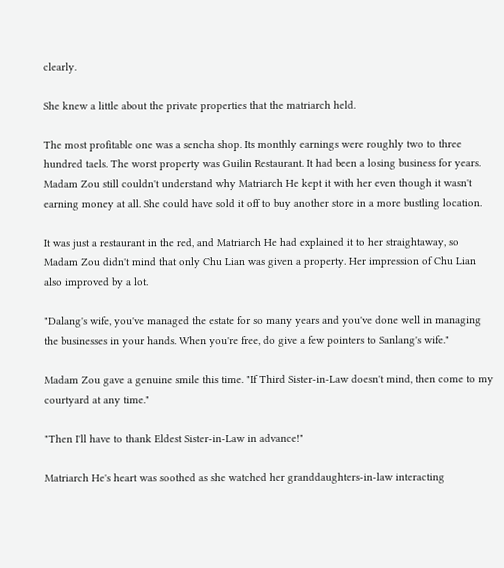clearly.

She knew a little about the private properties that the matriarch held.

The most profitable one was a sencha shop. Its monthly earnings were roughly two to three hundred taels. The worst property was Guilin Restaurant. It had been a losing business for years. Madam Zou still couldn't understand why Matriarch He kept it with her even though it wasn't earning money at all. She could have sold it off to buy another store in a more bustling location.

It was just a restaurant in the red, and Matriarch He had explained it to her straightaway, so Madam Zou didn't mind that only Chu Lian was given a property. Her impression of Chu Lian also improved by a lot.

"Dalang's wife, you've managed the estate for so many years and you've done well in managing the businesses in your hands. When you're free, do give a few pointers to Sanlang's wife."

Madam Zou gave a genuine smile this time. "If Third Sister-in-Law doesn't mind, then come to my courtyard at any time."

"Then I'll have to thank Eldest Sister-in-Law in advance!"

Matriarch He's heart was soothed as she watched her granddaughters-in-law interacting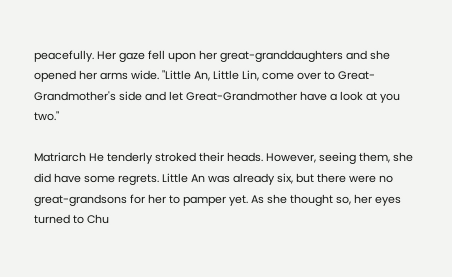peacefully. Her gaze fell upon her great-granddaughters and she opened her arms wide. "Little An, Little Lin, come over to Great-Grandmother's side and let Great-Grandmother have a look at you two."

Matriarch He tenderly stroked their heads. However, seeing them, she did have some regrets. Little An was already six, but there were no great-grandsons for her to pamper yet. As she thought so, her eyes turned to Chu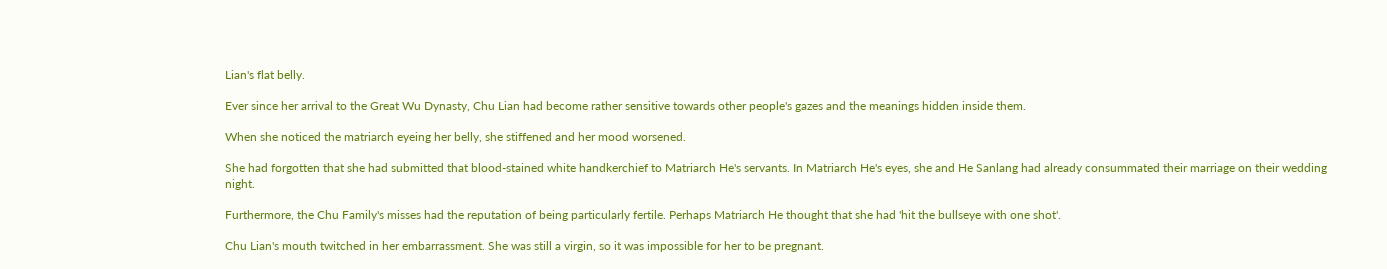Lian's flat belly.

Ever since her arrival to the Great Wu Dynasty, Chu Lian had become rather sensitive towards other people's gazes and the meanings hidden inside them.

When she noticed the matriarch eyeing her belly, she stiffened and her mood worsened.

She had forgotten that she had submitted that blood-stained white handkerchief to Matriarch He's servants. In Matriarch He's eyes, she and He Sanlang had already consummated their marriage on their wedding night.

Furthermore, the Chu Family's misses had the reputation of being particularly fertile. Perhaps Matriarch He thought that she had 'hit the bullseye with one shot'.

Chu Lian's mouth twitched in her embarrassment. She was still a virgin, so it was impossible for her to be pregnant.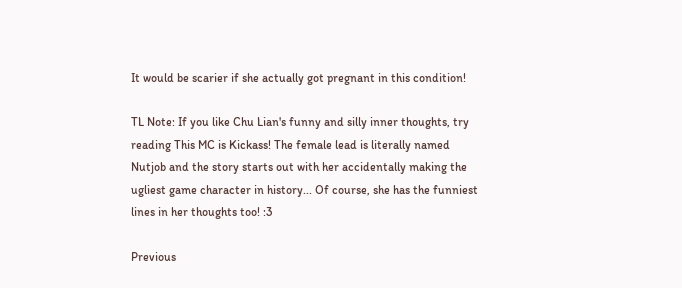It would be scarier if she actually got pregnant in this condition!

TL Note: If you like Chu Lian's funny and silly inner thoughts, try reading This MC is Kickass! The female lead is literally named Nutjob and the story starts out with her accidentally making the ugliest game character in history... Of course, she has the funniest lines in her thoughts too! :3

Previous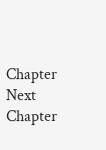Chapter Next Chapter